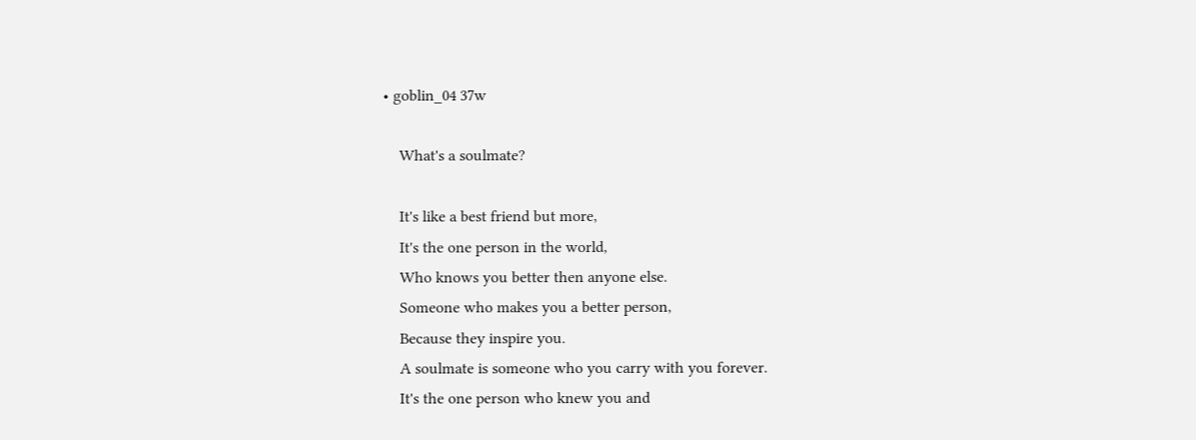• goblin_04 37w

    What's a soulmate?

    It's like a best friend but more,
    It's the one person in the world,
    Who knows you better then anyone else.
    Someone who makes you a better person,
    Because they inspire you.
    A soulmate is someone who you carry with you forever.
    It's the one person who knew you and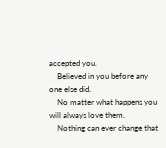accepted you.
    Believed in you before any one else did.
    No matter what happens you will always love them.
    Nothing can ever change that